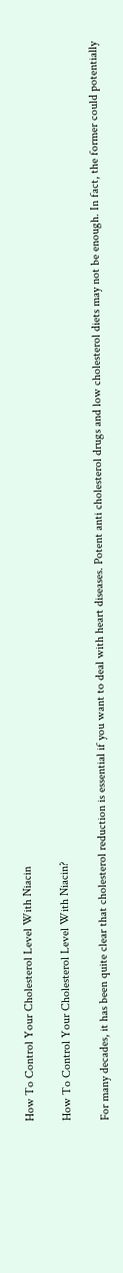How To Control Your Cholesterol Level With Niacin

How To Control Your Cholesterol Level With Niacin?

For many decades, it has been quite clear that cholesterol reduction is essential if you want to deal with heart diseases. Potent anti cholesterol drugs and low cholesterol diets may not be enough. In fact, the former could potentially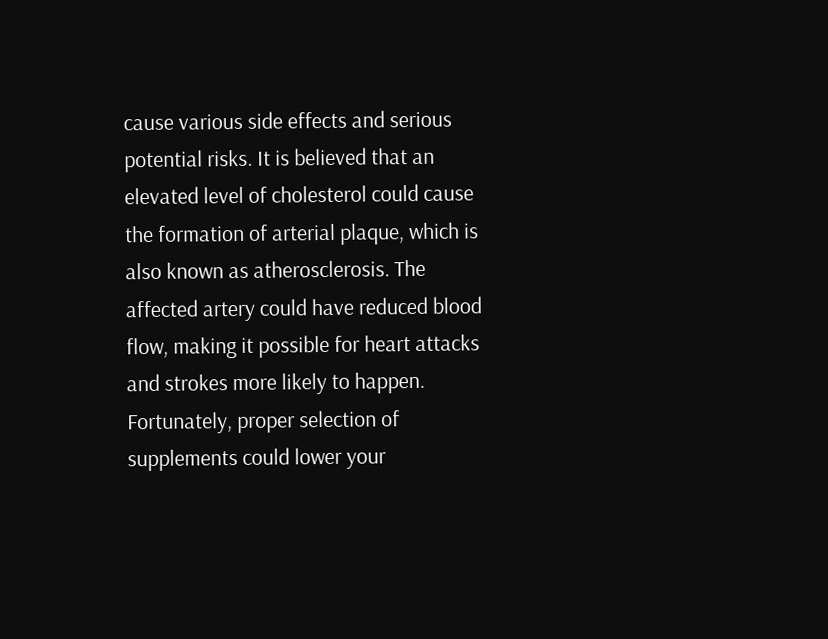cause various side effects and serious potential risks. It is believed that an elevated level of cholesterol could cause the formation of arterial plaque, which is also known as atherosclerosis. The affected artery could have reduced blood flow, making it possible for heart attacks and strokes more likely to happen. Fortunately, proper selection of supplements could lower your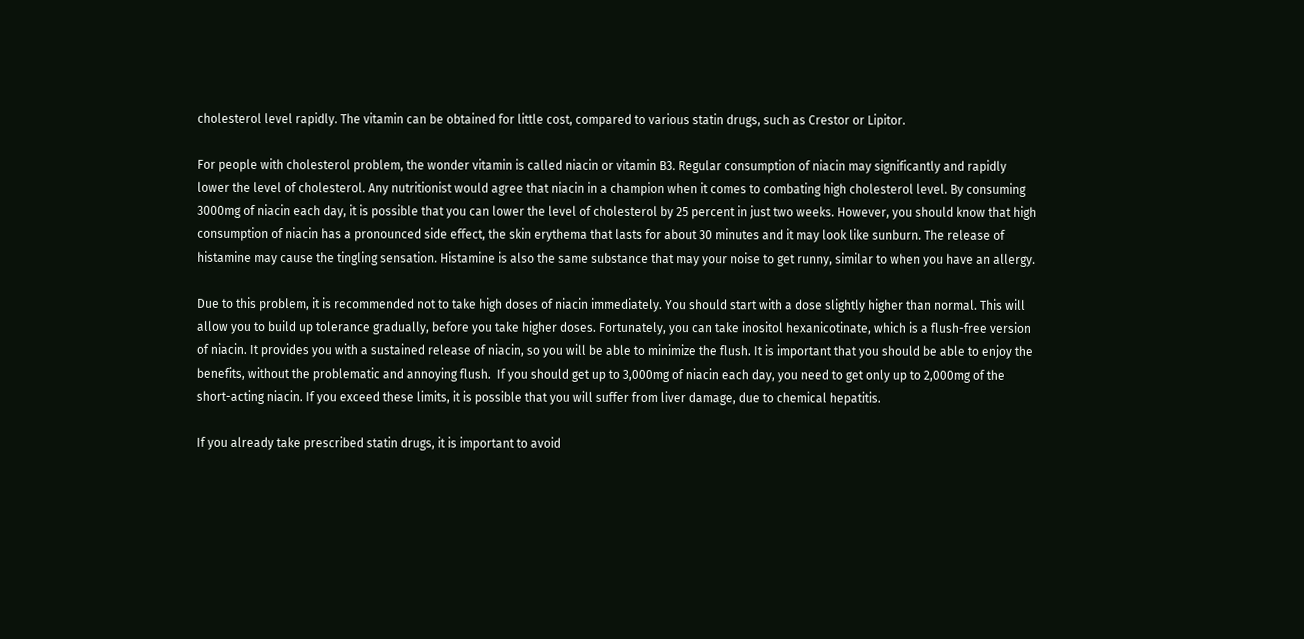cholesterol level rapidly. The vitamin can be obtained for little cost, compared to various statin drugs, such as Crestor or Lipitor.

For people with cholesterol problem, the wonder vitamin is called niacin or vitamin B3. Regular consumption of niacin may significantly and rapidly lower the level of cholesterol. Any nutritionist would agree that niacin in a champion when it comes to combating high cholesterol level. By consuming 3000mg of niacin each day, it is possible that you can lower the level of cholesterol by 25 percent in just two weeks. However, you should know that high consumption of niacin has a pronounced side effect, the skin erythema that lasts for about 30 minutes and it may look like sunburn. The release of histamine may cause the tingling sensation. Histamine is also the same substance that may your noise to get runny, similar to when you have an allergy.

Due to this problem, it is recommended not to take high doses of niacin immediately. You should start with a dose slightly higher than normal. This will allow you to build up tolerance gradually, before you take higher doses. Fortunately, you can take inositol hexanicotinate, which is a flush-free version of niacin. It provides you with a sustained release of niacin, so you will be able to minimize the flush. It is important that you should be able to enjoy the benefits, without the problematic and annoying flush.  If you should get up to 3,000mg of niacin each day, you need to get only up to 2,000mg of the short-acting niacin. If you exceed these limits, it is possible that you will suffer from liver damage, due to chemical hepatitis.

If you already take prescribed statin drugs, it is important to avoid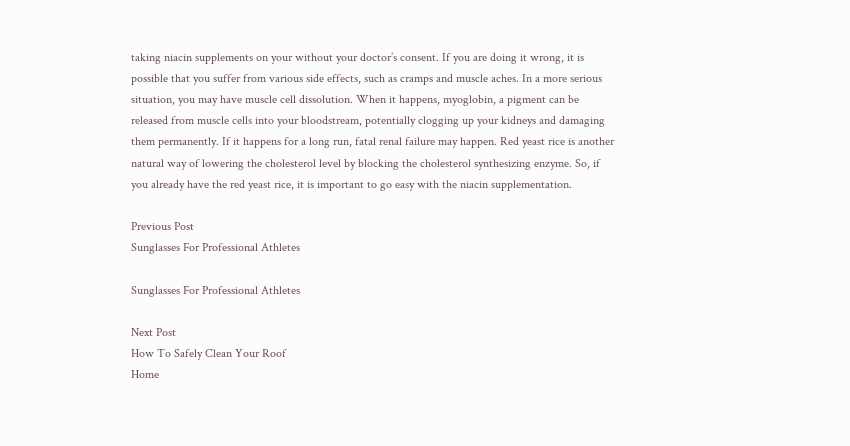taking niacin supplements on your without your doctor’s consent. If you are doing it wrong, it is possible that you suffer from various side effects, such as cramps and muscle aches. In a more serious situation, you may have muscle cell dissolution. When it happens, myoglobin, a pigment can be released from muscle cells into your bloodstream, potentially clogging up your kidneys and damaging them permanently. If it happens for a long run, fatal renal failure may happen. Red yeast rice is another natural way of lowering the cholesterol level by blocking the cholesterol synthesizing enzyme. So, if you already have the red yeast rice, it is important to go easy with the niacin supplementation.

Previous Post
Sunglasses For Professional Athletes

Sunglasses For Professional Athletes

Next Post
How To Safely Clean Your Roof
Home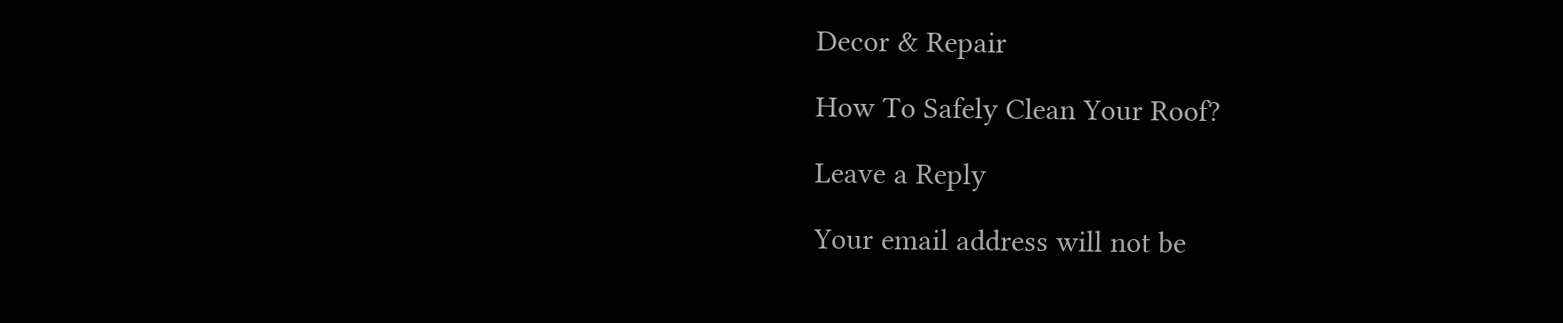Decor & Repair

How To Safely Clean Your Roof?

Leave a Reply

Your email address will not be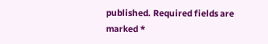published. Required fields are marked *